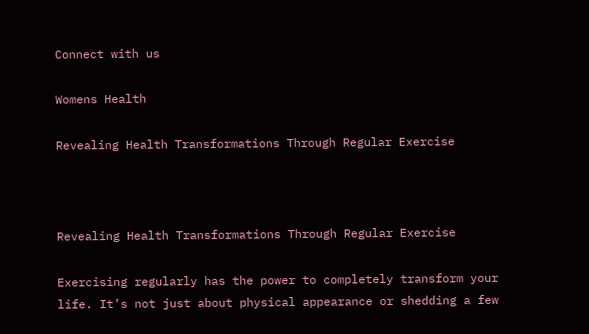Connect with us

Womens Health

Revealing Health Transformations Through Regular Exercise



Revealing Health Transformations Through Regular Exercise

Exercising regularly has the power to completely transform your life. It’s not just about physical appearance or shedding a few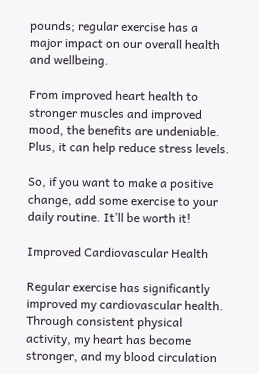pounds; regular exercise has a major impact on our overall health and wellbeing.

From improved heart health to stronger muscles and improved mood, the benefits are undeniable. Plus, it can help reduce stress levels.

So, if you want to make a positive change, add some exercise to your daily routine. It’ll be worth it!

Improved Cardiovascular Health

Regular exercise has significantly improved my cardiovascular health. Through consistent physical activity, my heart has become stronger, and my blood circulation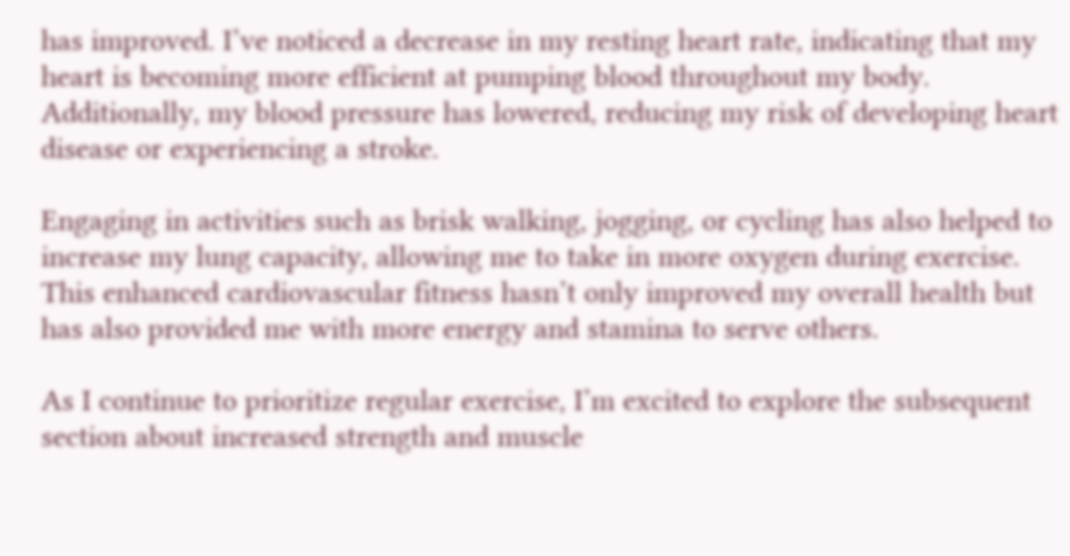has improved. I’ve noticed a decrease in my resting heart rate, indicating that my heart is becoming more efficient at pumping blood throughout my body. Additionally, my blood pressure has lowered, reducing my risk of developing heart disease or experiencing a stroke.

Engaging in activities such as brisk walking, jogging, or cycling has also helped to increase my lung capacity, allowing me to take in more oxygen during exercise. This enhanced cardiovascular fitness hasn’t only improved my overall health but has also provided me with more energy and stamina to serve others.

As I continue to prioritize regular exercise, I’m excited to explore the subsequent section about increased strength and muscle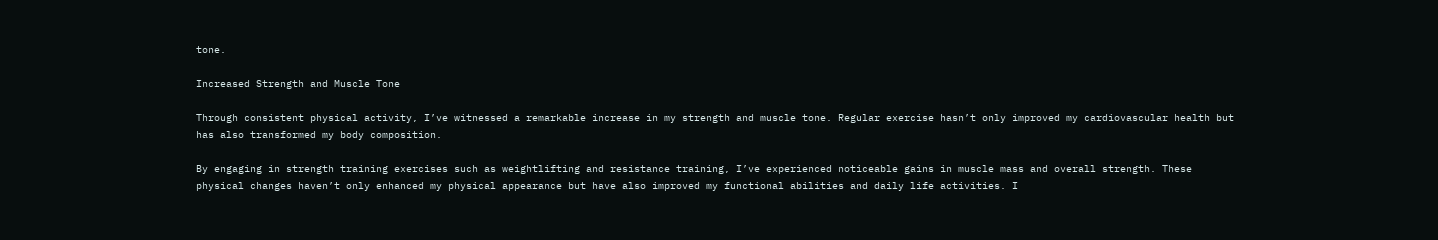tone.

Increased Strength and Muscle Tone

Through consistent physical activity, I’ve witnessed a remarkable increase in my strength and muscle tone. Regular exercise hasn’t only improved my cardiovascular health but has also transformed my body composition.

By engaging in strength training exercises such as weightlifting and resistance training, I’ve experienced noticeable gains in muscle mass and overall strength. These physical changes haven’t only enhanced my physical appearance but have also improved my functional abilities and daily life activities. I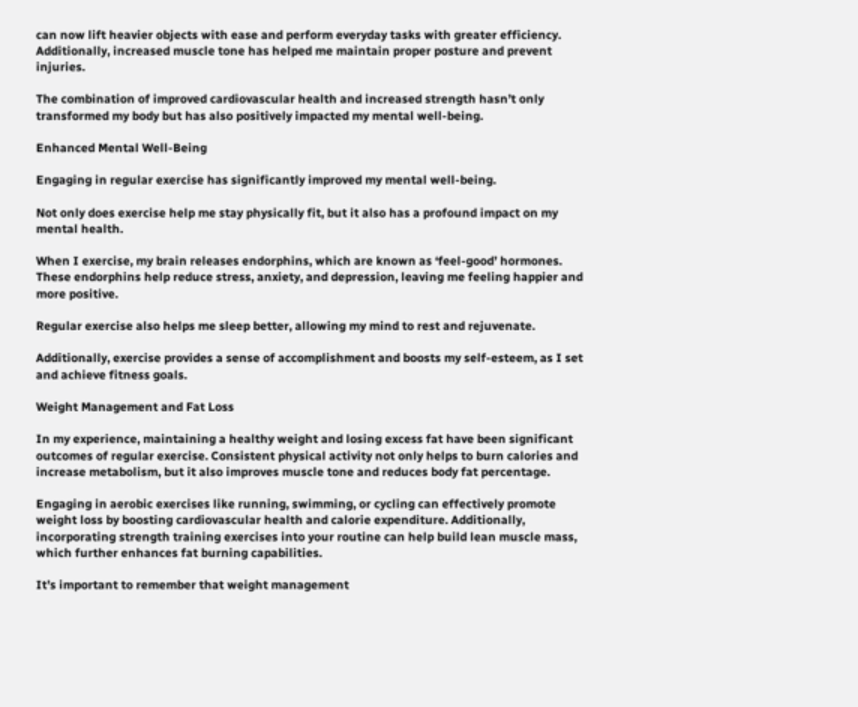can now lift heavier objects with ease and perform everyday tasks with greater efficiency. Additionally, increased muscle tone has helped me maintain proper posture and prevent injuries.

The combination of improved cardiovascular health and increased strength hasn’t only transformed my body but has also positively impacted my mental well-being.

Enhanced Mental Well-Being

Engaging in regular exercise has significantly improved my mental well-being.

Not only does exercise help me stay physically fit, but it also has a profound impact on my mental health.

When I exercise, my brain releases endorphins, which are known as ‘feel-good’ hormones. These endorphins help reduce stress, anxiety, and depression, leaving me feeling happier and more positive.

Regular exercise also helps me sleep better, allowing my mind to rest and rejuvenate.

Additionally, exercise provides a sense of accomplishment and boosts my self-esteem, as I set and achieve fitness goals.

Weight Management and Fat Loss

In my experience, maintaining a healthy weight and losing excess fat have been significant outcomes of regular exercise. Consistent physical activity not only helps to burn calories and increase metabolism, but it also improves muscle tone and reduces body fat percentage.

Engaging in aerobic exercises like running, swimming, or cycling can effectively promote weight loss by boosting cardiovascular health and calorie expenditure. Additionally, incorporating strength training exercises into your routine can help build lean muscle mass, which further enhances fat burning capabilities.

It’s important to remember that weight management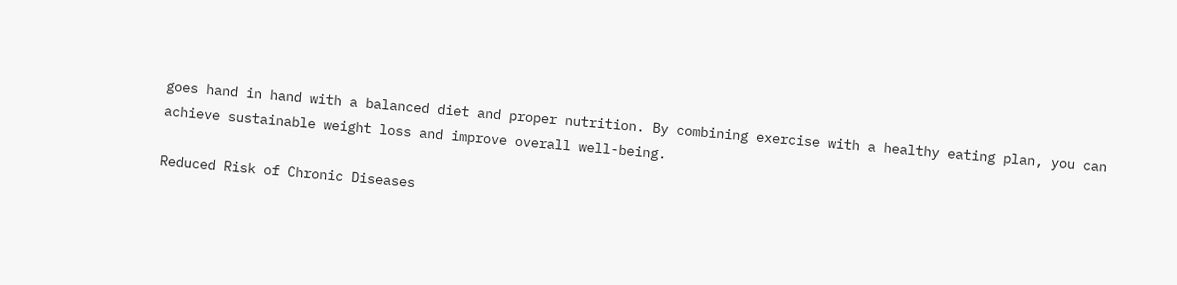goes hand in hand with a balanced diet and proper nutrition. By combining exercise with a healthy eating plan, you can achieve sustainable weight loss and improve overall well-being.

Reduced Risk of Chronic Diseases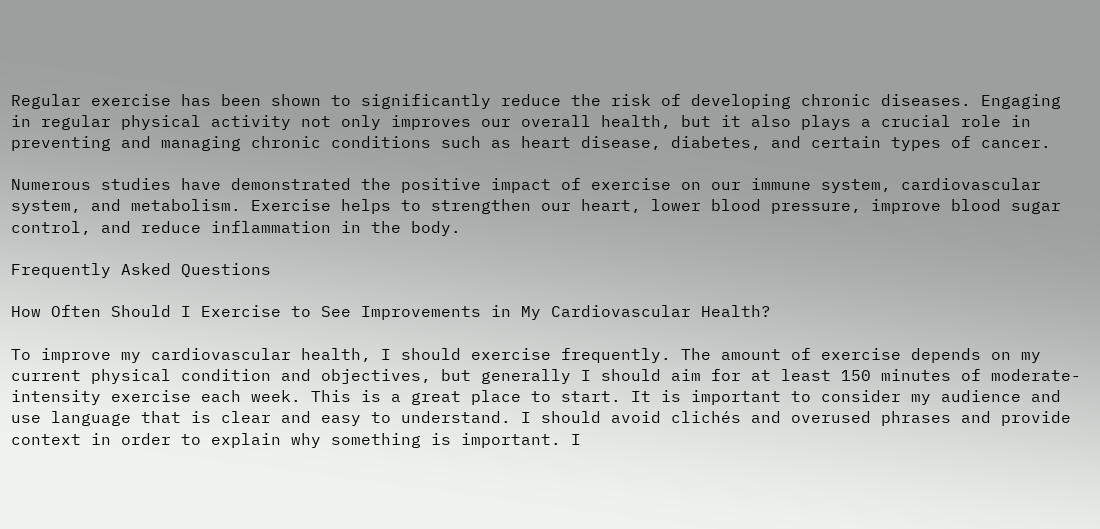Regular exercise has been shown to significantly reduce the risk of developing chronic diseases. Engaging in regular physical activity not only improves our overall health, but it also plays a crucial role in preventing and managing chronic conditions such as heart disease, diabetes, and certain types of cancer.

Numerous studies have demonstrated the positive impact of exercise on our immune system, cardiovascular system, and metabolism. Exercise helps to strengthen our heart, lower blood pressure, improve blood sugar control, and reduce inflammation in the body.

Frequently Asked Questions

How Often Should I Exercise to See Improvements in My Cardiovascular Health?

To improve my cardiovascular health, I should exercise frequently. The amount of exercise depends on my current physical condition and objectives, but generally I should aim for at least 150 minutes of moderate-intensity exercise each week. This is a great place to start. It is important to consider my audience and use language that is clear and easy to understand. I should avoid clichés and overused phrases and provide context in order to explain why something is important. I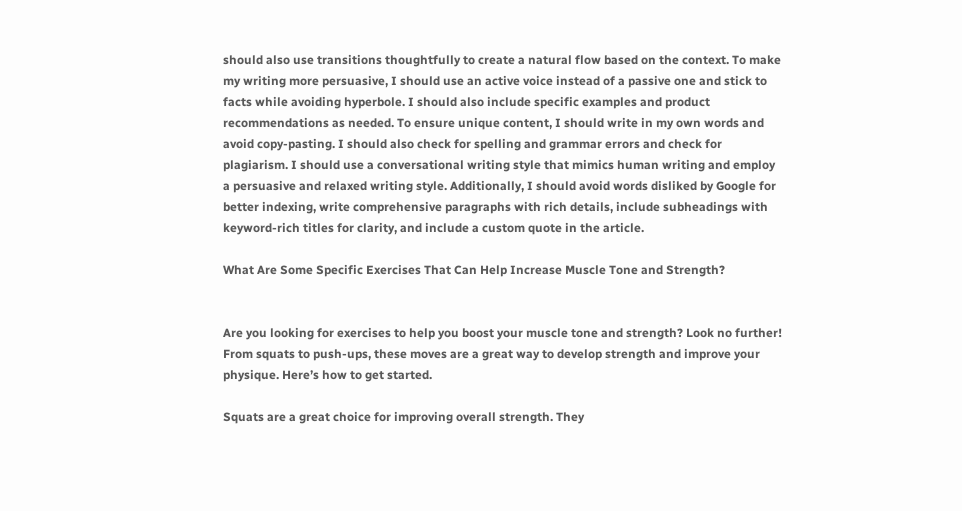should also use transitions thoughtfully to create a natural flow based on the context. To make my writing more persuasive, I should use an active voice instead of a passive one and stick to facts while avoiding hyperbole. I should also include specific examples and product recommendations as needed. To ensure unique content, I should write in my own words and avoid copy-pasting. I should also check for spelling and grammar errors and check for plagiarism. I should use a conversational writing style that mimics human writing and employ a persuasive and relaxed writing style. Additionally, I should avoid words disliked by Google for better indexing, write comprehensive paragraphs with rich details, include subheadings with keyword-rich titles for clarity, and include a custom quote in the article.

What Are Some Specific Exercises That Can Help Increase Muscle Tone and Strength?


Are you looking for exercises to help you boost your muscle tone and strength? Look no further! From squats to push-ups, these moves are a great way to develop strength and improve your physique. Here’s how to get started.

Squats are a great choice for improving overall strength. They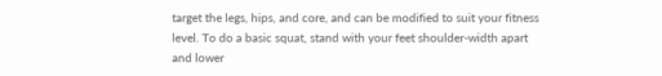target the legs, hips, and core, and can be modified to suit your fitness level. To do a basic squat, stand with your feet shoulder-width apart and lower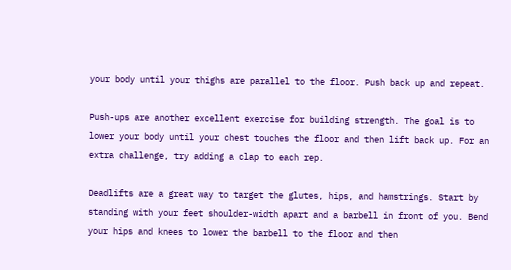your body until your thighs are parallel to the floor. Push back up and repeat.

Push-ups are another excellent exercise for building strength. The goal is to lower your body until your chest touches the floor and then lift back up. For an extra challenge, try adding a clap to each rep.

Deadlifts are a great way to target the glutes, hips, and hamstrings. Start by standing with your feet shoulder-width apart and a barbell in front of you. Bend your hips and knees to lower the barbell to the floor and then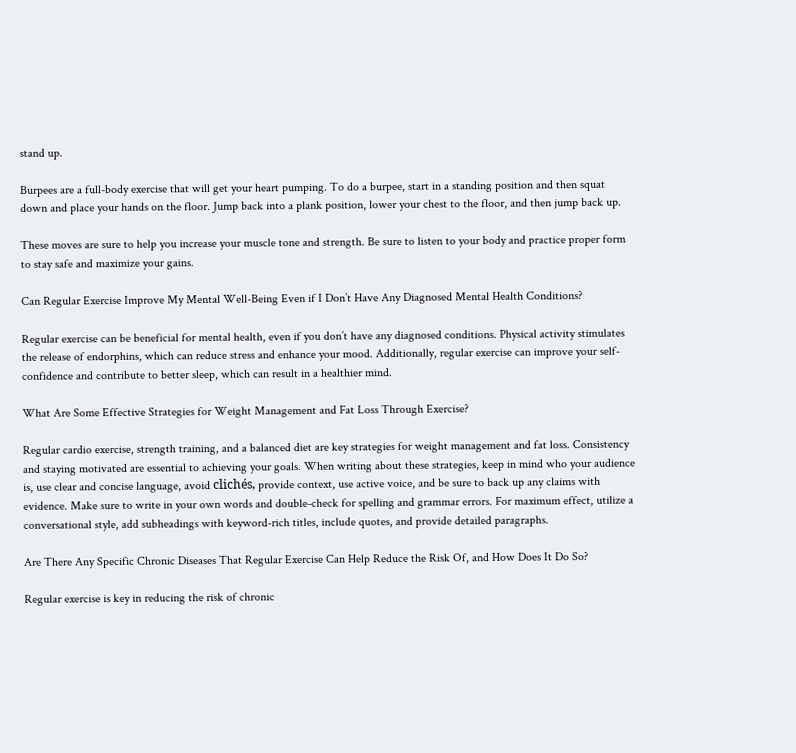stand up.

Burpees are a full-body exercise that will get your heart pumping. To do a burpee, start in a standing position and then squat down and place your hands on the floor. Jump back into a plank position, lower your chest to the floor, and then jump back up.

These moves are sure to help you increase your muscle tone and strength. Be sure to listen to your body and practice proper form to stay safe and maximize your gains.

Can Regular Exercise Improve My Mental Well-Being Even if I Don’t Have Any Diagnosed Mental Health Conditions?

Regular exercise can be beneficial for mental health, even if you don’t have any diagnosed conditions. Physical activity stimulates the release of endorphins, which can reduce stress and enhance your mood. Additionally, regular exercise can improve your self-confidence and contribute to better sleep, which can result in a healthier mind.

What Are Some Effective Strategies for Weight Management and Fat Loss Through Exercise?

Regular cardio exercise, strength training, and a balanced diet are key strategies for weight management and fat loss. Consistency and staying motivated are essential to achieving your goals. When writing about these strategies, keep in mind who your audience is, use clear and concise language, avoid clichés, provide context, use active voice, and be sure to back up any claims with evidence. Make sure to write in your own words and double-check for spelling and grammar errors. For maximum effect, utilize a conversational style, add subheadings with keyword-rich titles, include quotes, and provide detailed paragraphs.

Are There Any Specific Chronic Diseases That Regular Exercise Can Help Reduce the Risk Of, and How Does It Do So?

Regular exercise is key in reducing the risk of chronic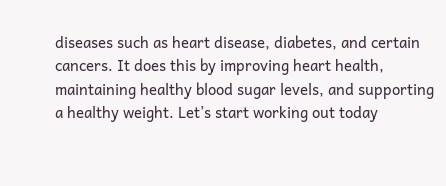diseases such as heart disease, diabetes, and certain cancers. It does this by improving heart health, maintaining healthy blood sugar levels, and supporting a healthy weight. Let’s start working out today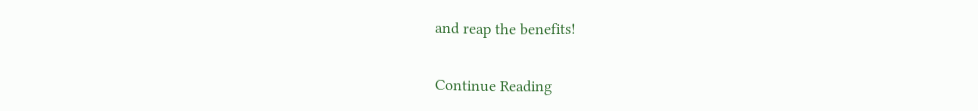and reap the benefits!

Continue Reading